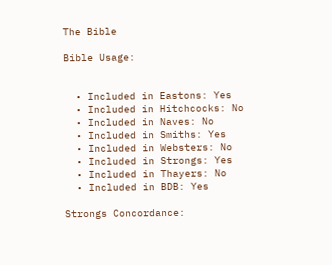The Bible

Bible Usage:


  • Included in Eastons: Yes
  • Included in Hitchcocks: No
  • Included in Naves: No
  • Included in Smiths: Yes
  • Included in Websters: No
  • Included in Strongs: Yes
  • Included in Thayers: No
  • Included in BDB: Yes

Strongs Concordance: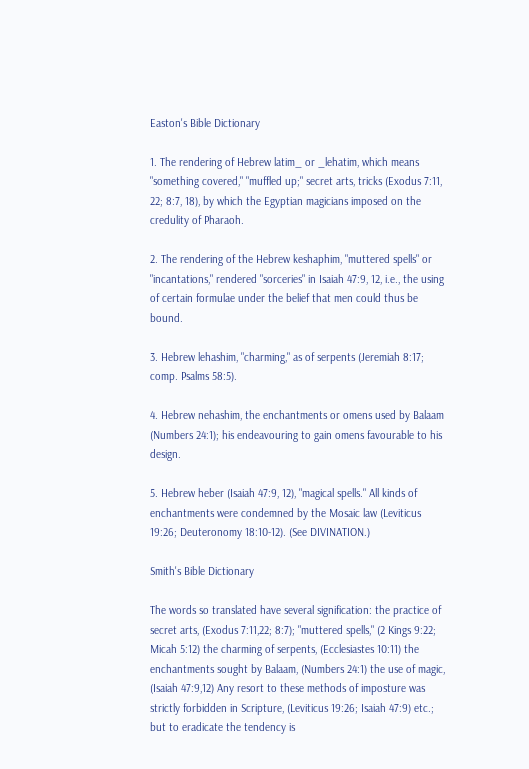Easton's Bible Dictionary

1. The rendering of Hebrew latim_ or _lehatim, which means "something covered," "muffled up;" secret arts, tricks (Exodus 7:11, 22; 8:7, 18), by which the Egyptian magicians imposed on the credulity of Pharaoh.

2. The rendering of the Hebrew keshaphim, "muttered spells" or "incantations," rendered "sorceries" in Isaiah 47:9, 12, i.e., the using of certain formulae under the belief that men could thus be bound.

3. Hebrew lehashim, "charming," as of serpents (Jeremiah 8:17; comp. Psalms 58:5).

4. Hebrew nehashim, the enchantments or omens used by Balaam (Numbers 24:1); his endeavouring to gain omens favourable to his design.

5. Hebrew heber (Isaiah 47:9, 12), "magical spells." All kinds of enchantments were condemned by the Mosaic law (Leviticus 19:26; Deuteronomy 18:10-12). (See DIVINATION.)

Smith's Bible Dictionary

The words so translated have several signification: the practice of secret arts, (Exodus 7:11,22; 8:7); "muttered spells," (2 Kings 9:22; Micah 5:12) the charming of serpents, (Ecclesiastes 10:11) the enchantments sought by Balaam, (Numbers 24:1) the use of magic, (Isaiah 47:9,12) Any resort to these methods of imposture was strictly forbidden in Scripture, (Leviticus 19:26; Isaiah 47:9) etc.; but to eradicate the tendency is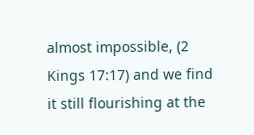almost impossible, (2 Kings 17:17) and we find it still flourishing at the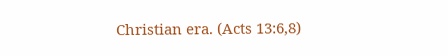Christian era. (Acts 13:6,8)